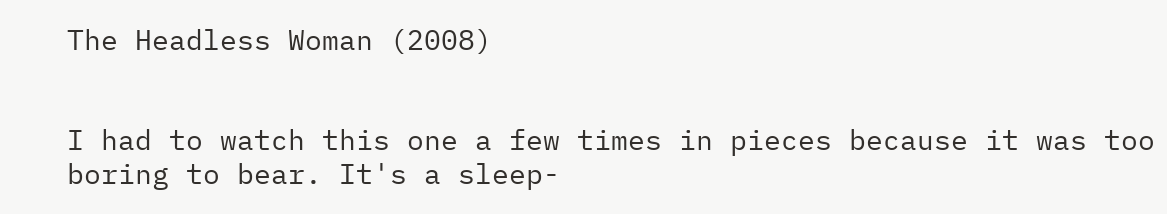The Headless Woman (2008)


I had to watch this one a few times in pieces because it was too boring to bear. It's a sleep-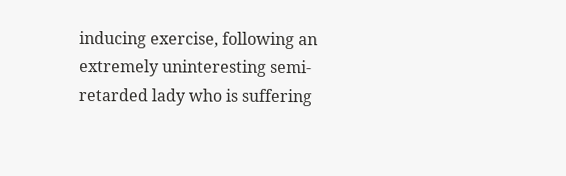inducing exercise, following an extremely uninteresting semi-retarded lady who is suffering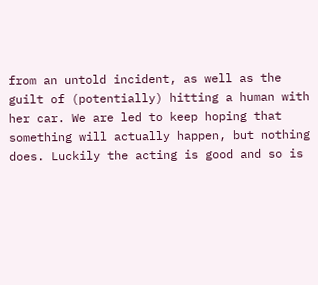from an untold incident, as well as the guilt of (potentially) hitting a human with her car. We are led to keep hoping that something will actually happen, but nothing does. Luckily the acting is good and so is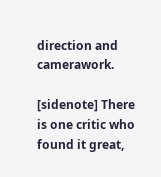direction and camerawork.

[sidenote] There is one critic who found it great,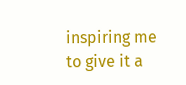inspiring me to give it a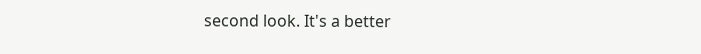second look. It's a better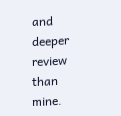and deeper review than mine.